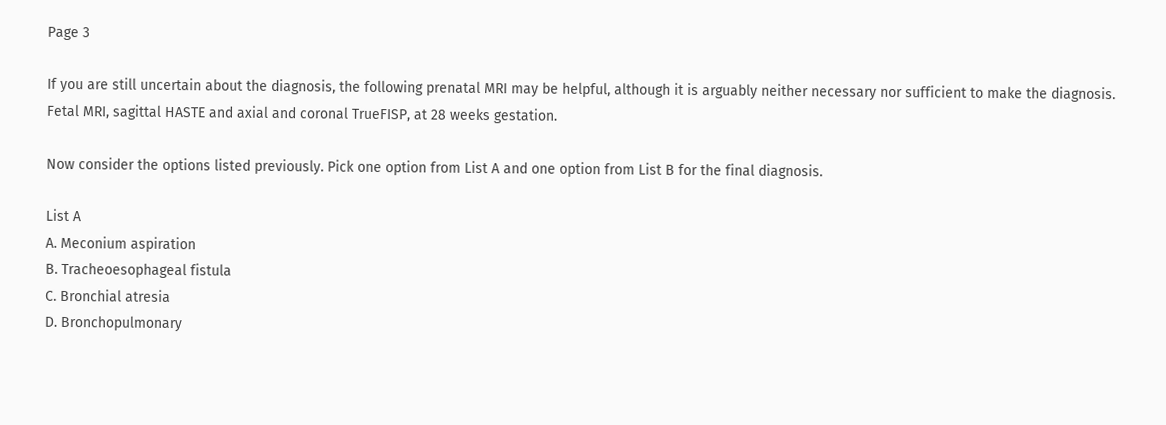Page 3

If you are still uncertain about the diagnosis, the following prenatal MRI may be helpful, although it is arguably neither necessary nor sufficient to make the diagnosis.
Fetal MRI, sagittal HASTE and axial and coronal TrueFISP, at 28 weeks gestation.

Now consider the options listed previously. Pick one option from List A and one option from List B for the final diagnosis.

List A
A. Meconium aspiration
B. Tracheoesophageal fistula
C. Bronchial atresia
D. Bronchopulmonary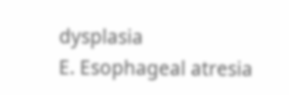dysplasia
E. Esophageal atresia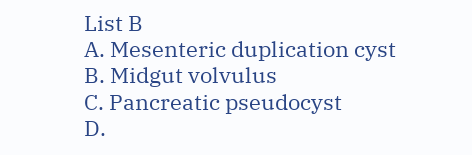List B
A. Mesenteric duplication cyst
B. Midgut volvulus
C. Pancreatic pseudocyst
D.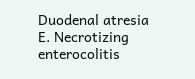Duodenal atresia
E. Necrotizing enterocolitis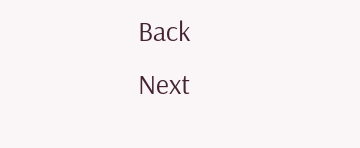Back                                                                                             Next